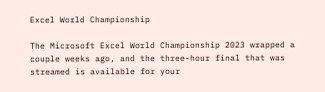Excel World Championship

The Microsoft Excel World Championship 2023 wrapped a couple weeks ago, and the three-hour final that was streamed is available for your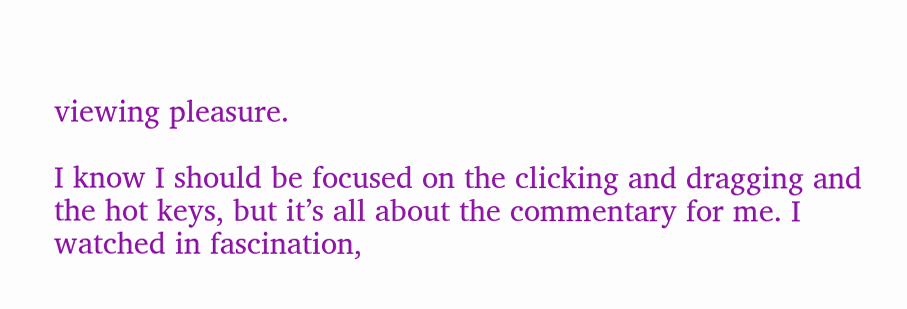viewing pleasure.

I know I should be focused on the clicking and dragging and the hot keys, but it’s all about the commentary for me. I watched in fascination,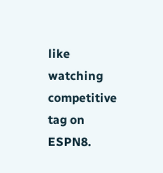like watching competitive tag on ESPN8.